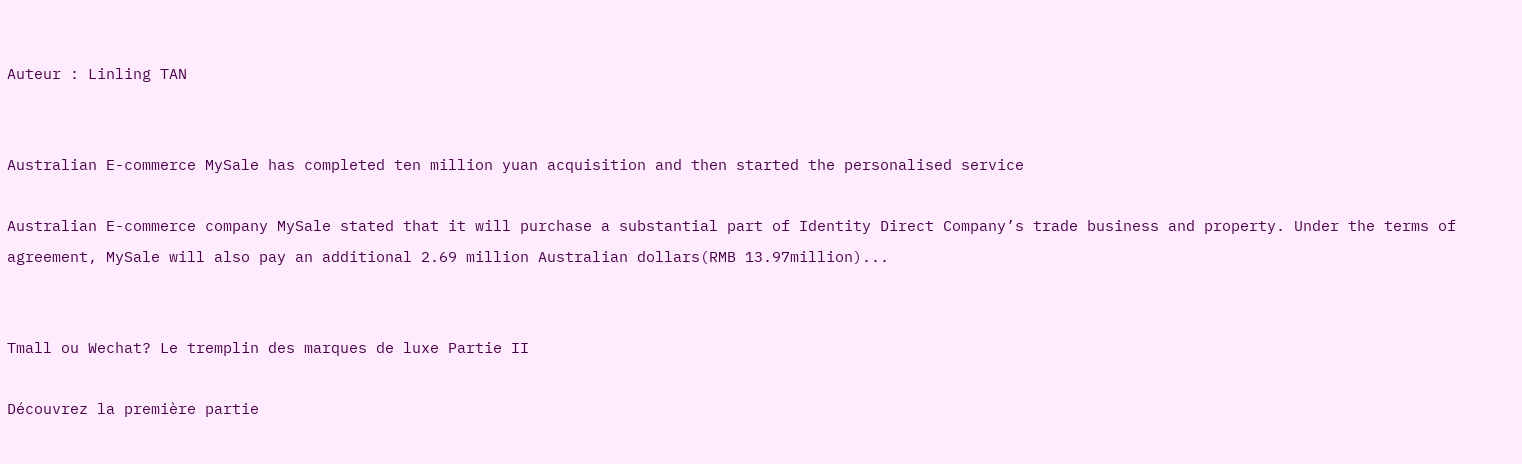Auteur : Linling TAN


Australian E-commerce MySale has completed ten million yuan acquisition and then started the personalised service

Australian E-commerce company MySale stated that it will purchase a substantial part of Identity Direct Company’s trade business and property. Under the terms of agreement, MySale will also pay an additional 2.69 million Australian dollars(RMB 13.97million)...


Tmall ou Wechat? Le tremplin des marques de luxe Partie II

Découvrez la première partie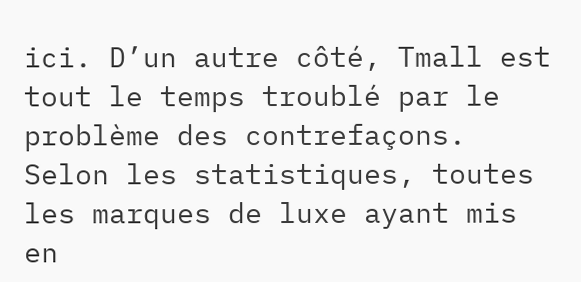ici. D’un autre côté, Tmall est tout le temps troublé par le problème des contrefaçons. Selon les statistiques, toutes les marques de luxe ayant mis en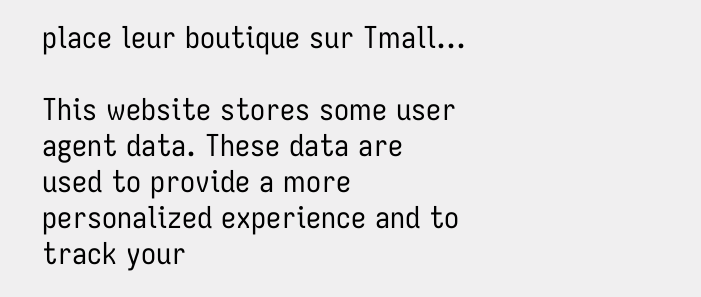place leur boutique sur Tmall...

This website stores some user agent data. These data are used to provide a more personalized experience and to track your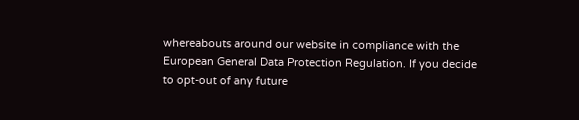whereabouts around our website in compliance with the European General Data Protection Regulation. If you decide to opt-out of any future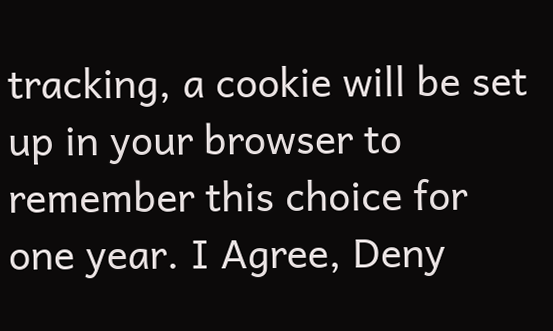tracking, a cookie will be set up in your browser to remember this choice for one year. I Agree, Deny